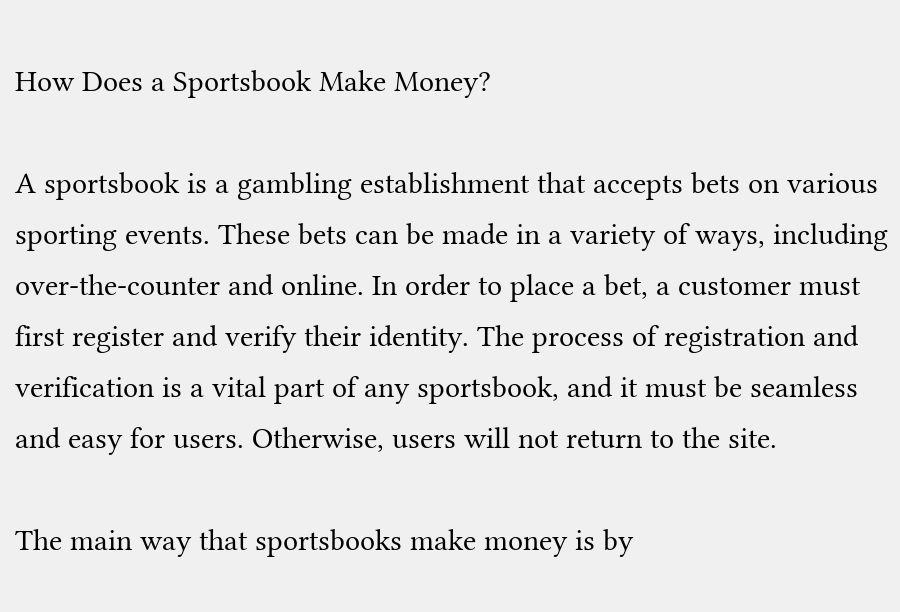How Does a Sportsbook Make Money?

A sportsbook is a gambling establishment that accepts bets on various sporting events. These bets can be made in a variety of ways, including over-the-counter and online. In order to place a bet, a customer must first register and verify their identity. The process of registration and verification is a vital part of any sportsbook, and it must be seamless and easy for users. Otherwise, users will not return to the site.

The main way that sportsbooks make money is by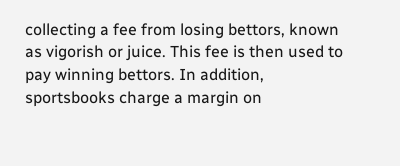collecting a fee from losing bettors, known as vigorish or juice. This fee is then used to pay winning bettors. In addition, sportsbooks charge a margin on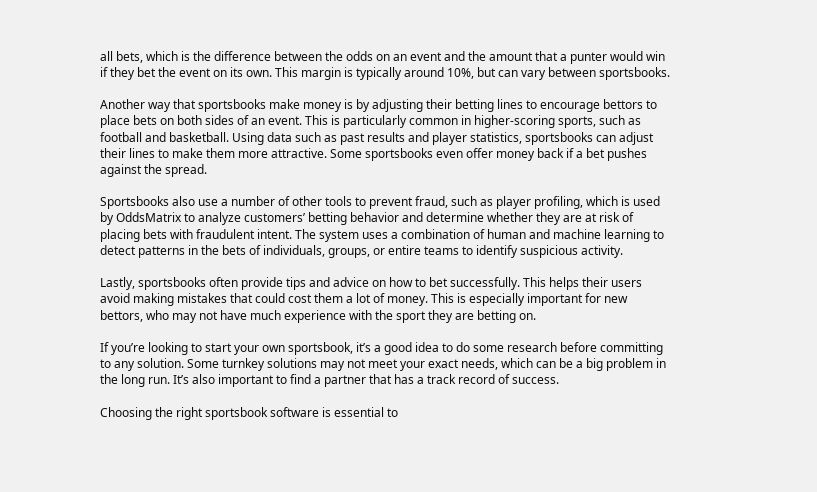all bets, which is the difference between the odds on an event and the amount that a punter would win if they bet the event on its own. This margin is typically around 10%, but can vary between sportsbooks.

Another way that sportsbooks make money is by adjusting their betting lines to encourage bettors to place bets on both sides of an event. This is particularly common in higher-scoring sports, such as football and basketball. Using data such as past results and player statistics, sportsbooks can adjust their lines to make them more attractive. Some sportsbooks even offer money back if a bet pushes against the spread.

Sportsbooks also use a number of other tools to prevent fraud, such as player profiling, which is used by OddsMatrix to analyze customers’ betting behavior and determine whether they are at risk of placing bets with fraudulent intent. The system uses a combination of human and machine learning to detect patterns in the bets of individuals, groups, or entire teams to identify suspicious activity.

Lastly, sportsbooks often provide tips and advice on how to bet successfully. This helps their users avoid making mistakes that could cost them a lot of money. This is especially important for new bettors, who may not have much experience with the sport they are betting on.

If you’re looking to start your own sportsbook, it’s a good idea to do some research before committing to any solution. Some turnkey solutions may not meet your exact needs, which can be a big problem in the long run. It’s also important to find a partner that has a track record of success.

Choosing the right sportsbook software is essential to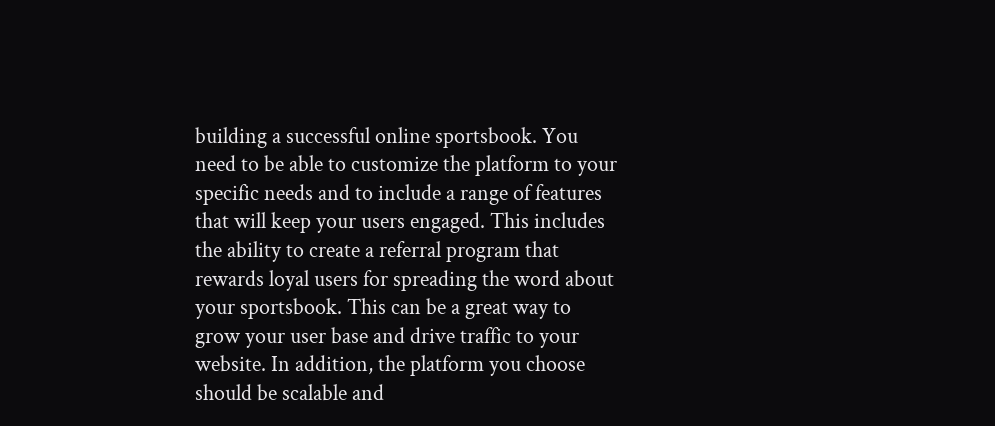building a successful online sportsbook. You need to be able to customize the platform to your specific needs and to include a range of features that will keep your users engaged. This includes the ability to create a referral program that rewards loyal users for spreading the word about your sportsbook. This can be a great way to grow your user base and drive traffic to your website. In addition, the platform you choose should be scalable and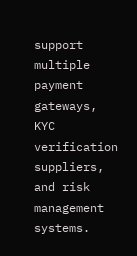support multiple payment gateways, KYC verification suppliers, and risk management systems.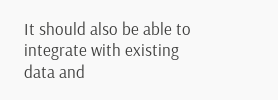It should also be able to integrate with existing data and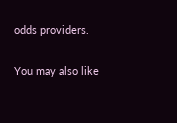odds providers.

You may also like